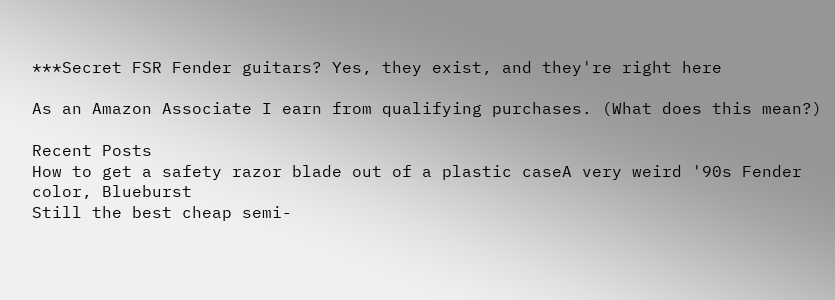***Secret FSR Fender guitars? Yes, they exist, and they're right here

As an Amazon Associate I earn from qualifying purchases. (What does this mean?)

Recent Posts
How to get a safety razor blade out of a plastic caseA very weird '90s Fender color, Blueburst
Still the best cheap semi-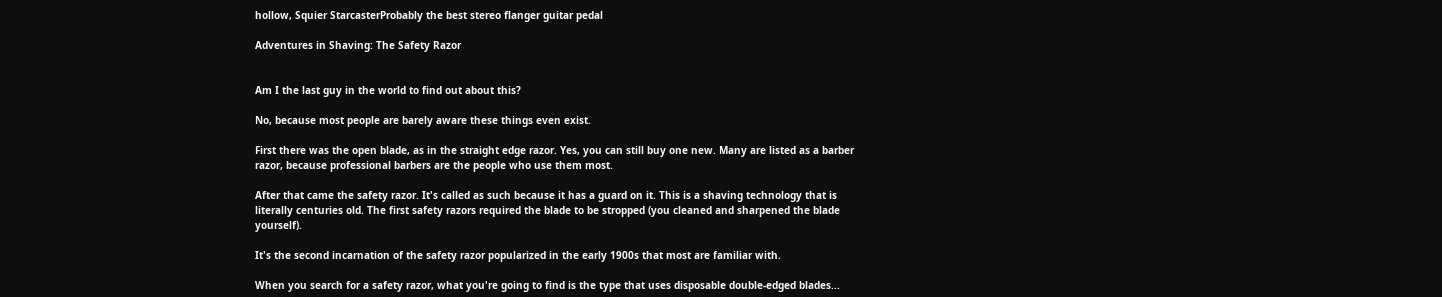hollow, Squier StarcasterProbably the best stereo flanger guitar pedal

Adventures in Shaving: The Safety Razor


Am I the last guy in the world to find out about this?

No, because most people are barely aware these things even exist.

First there was the open blade, as in the straight edge razor. Yes, you can still buy one new. Many are listed as a barber razor, because professional barbers are the people who use them most.

After that came the safety razor. It's called as such because it has a guard on it. This is a shaving technology that is literally centuries old. The first safety razors required the blade to be stropped (you cleaned and sharpened the blade yourself).

It's the second incarnation of the safety razor popularized in the early 1900s that most are familiar with.

When you search for a safety razor, what you're going to find is the type that uses disposable double-edged blades...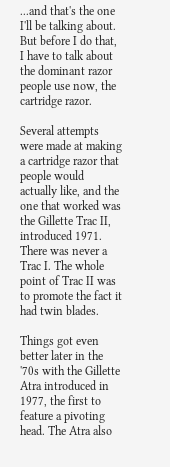...and that's the one I'll be talking about. But before I do that, I have to talk about the dominant razor people use now, the cartridge razor.

Several attempts were made at making a cartridge razor that people would actually like, and the one that worked was the Gillette Trac II, introduced 1971. There was never a Trac I. The whole point of Trac II was to promote the fact it had twin blades.

Things got even better later in the '70s with the Gillette Atra introduced in 1977, the first to feature a pivoting head. The Atra also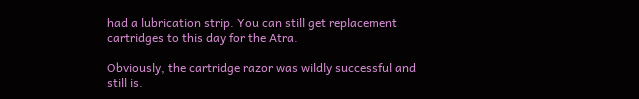had a lubrication strip. You can still get replacement cartridges to this day for the Atra.

Obviously, the cartridge razor was wildly successful and still is.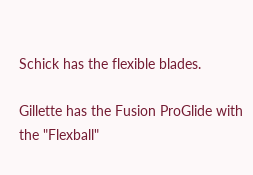Schick has the flexible blades.

Gillette has the Fusion ProGlide with the "Flexball"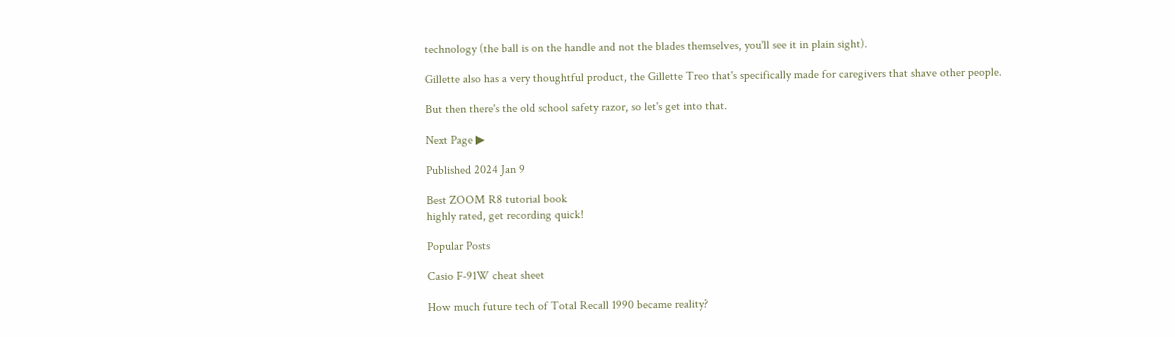technology (the ball is on the handle and not the blades themselves, you'll see it in plain sight).

Gillette also has a very thoughtful product, the Gillette Treo that's specifically made for caregivers that shave other people.

But then there's the old school safety razor, so let's get into that.

Next Page ▶

Published 2024 Jan 9

Best ZOOM R8 tutorial book
highly rated, get recording quick!

Popular Posts

Casio F-91W cheat sheet

How much future tech of Total Recall 1990 became reality?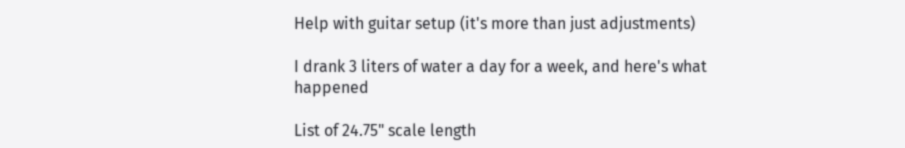Help with guitar setup (it's more than just adjustments)

I drank 3 liters of water a day for a week, and here's what happened

List of 24.75" scale length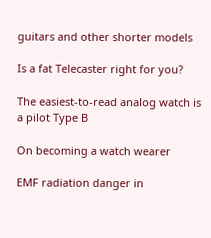guitars and other shorter models

Is a fat Telecaster right for you?

The easiest-to-read analog watch is a pilot Type B

On becoming a watch wearer

EMF radiation danger in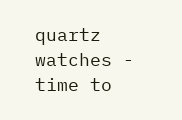quartz watches - time to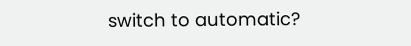switch to automatic?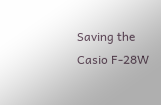Saving the Casio F-28W